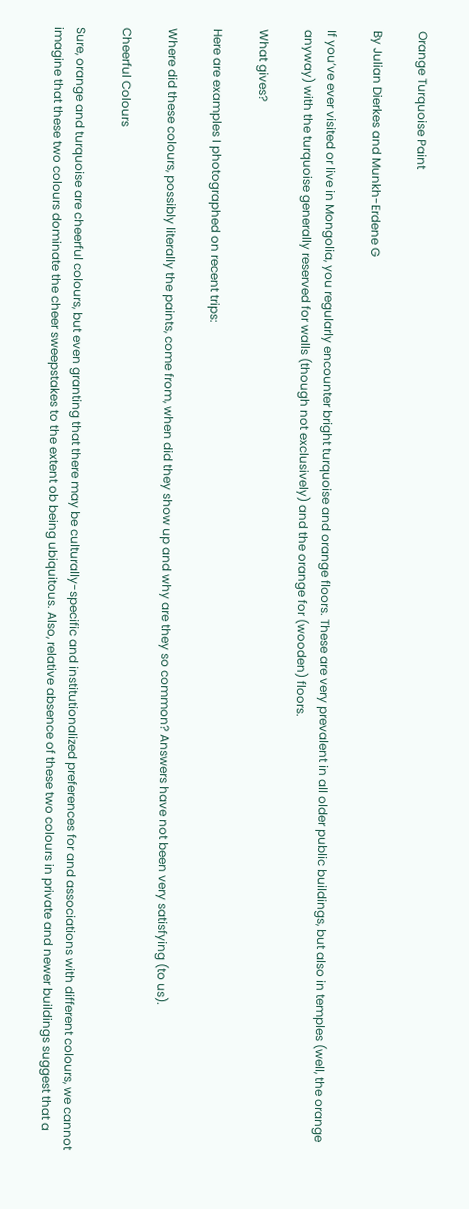Orange Turquoise Paint

By Julian Dierkes and Munkh-Erdene G

If you’ve ever visited or live in Mongolia, you regularly encounter bright turquoise and orange floors. These are very prevalent in all older public buildings, but also in temples (well, the orange anyway) with the turquoise generally reserved for walls (though not exclusively) and the orange for (wooden) floors.

What gives?

Here are examples I photographed on recent trips:

Where did these colours, possibly literally the paints, come from, when did they show up and why are they so common? Answers have not been very satisfying (to us).

Cheerful Colours

Sure, orange and turquoise are cheerful colours, but even granting that there may be culturally-specific and institutionalized preferences for and associations with different colours, we cannot imagine that these two colours dominate the cheer sweepstakes to the extent ob being ubiquitous. Also, relative absence of these two colours in private and newer buildings suggest that a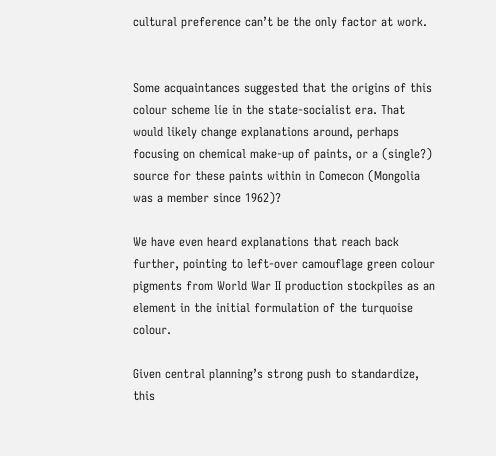cultural preference can’t be the only factor at work.


Some acquaintances suggested that the origins of this colour scheme lie in the state-socialist era. That would likely change explanations around, perhaps focusing on chemical make-up of paints, or a (single?) source for these paints within in Comecon (Mongolia was a member since 1962)?

We have even heard explanations that reach back further, pointing to left-over camouflage green colour pigments from World War II production stockpiles as an element in the initial formulation of the turquoise colour.

Given central planning’s strong push to standardize, this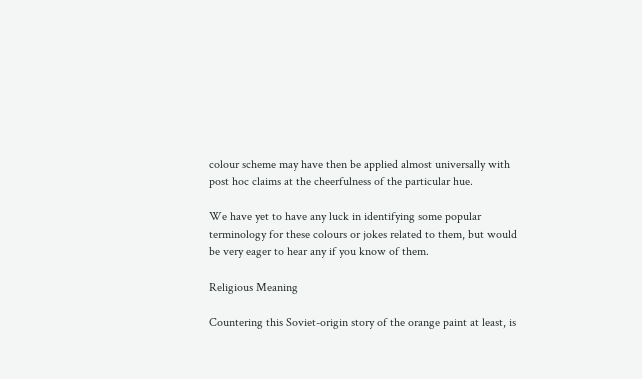colour scheme may have then be applied almost universally with post hoc claims at the cheerfulness of the particular hue.

We have yet to have any luck in identifying some popular terminology for these colours or jokes related to them, but would be very eager to hear any if you know of them.

Religious Meaning

Countering this Soviet-origin story of the orange paint at least, is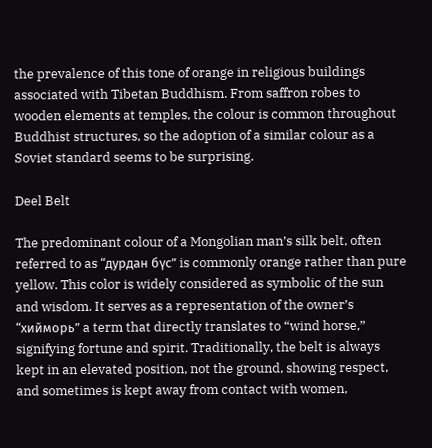the prevalence of this tone of orange in religious buildings associated with Tibetan Buddhism. From saffron robes to wooden elements at temples, the colour is common throughout Buddhist structures, so the adoption of a similar colour as a Soviet standard seems to be surprising.

Deel Belt

The predominant colour of a Mongolian man’s silk belt, often referred to as “дурдан бүс” is commonly orange rather than pure yellow. This color is widely considered as symbolic of the sun and wisdom. It serves as a representation of the owner’s “хийморь” a term that directly translates to “wind horse,” signifying fortune and spirit. Traditionally, the belt is always kept in an elevated position, not the ground, showing respect, and sometimes is kept away from contact with women,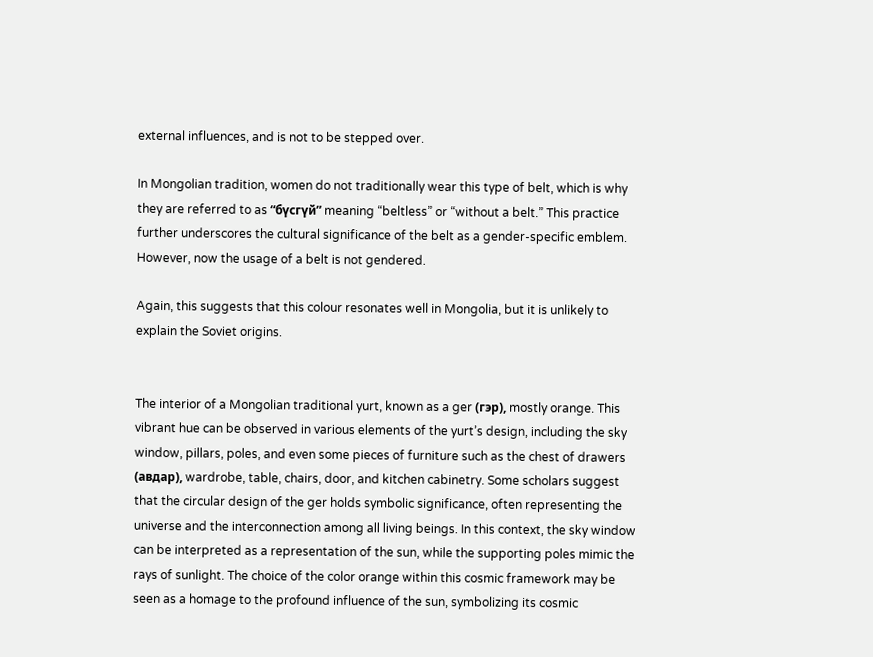external influences, and is not to be stepped over.

In Mongolian tradition, women do not traditionally wear this type of belt, which is why they are referred to as “бүсгүй” meaning “beltless” or “without a belt.” This practice further underscores the cultural significance of the belt as a gender-specific emblem. However, now the usage of a belt is not gendered.

Again, this suggests that this colour resonates well in Mongolia, but it is unlikely to explain the Soviet origins.


The interior of a Mongolian traditional yurt, known as a ger (гэр), mostly orange. This vibrant hue can be observed in various elements of the yurt’s design, including the sky window, pillars, poles, and even some pieces of furniture such as the chest of drawers (авдар), wardrobe, table, chairs, door, and kitchen cabinetry. Some scholars suggest that the circular design of the ger holds symbolic significance, often representing the universe and the interconnection among all living beings. In this context, the sky window can be interpreted as a representation of the sun, while the supporting poles mimic the rays of sunlight. The choice of the color orange within this cosmic framework may be seen as a homage to the profound influence of the sun, symbolizing its cosmic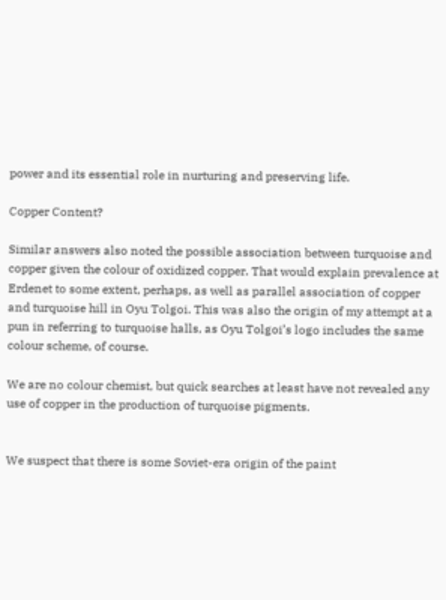power and its essential role in nurturing and preserving life.

Copper Content?

Similar answers also noted the possible association between turquoise and copper given the colour of oxidized copper. That would explain prevalence at Erdenet to some extent, perhaps, as well as parallel association of copper and turquoise hill in Oyu Tolgoi. This was also the origin of my attempt at a pun in referring to turquoise halls, as Oyu Tolgoi’s logo includes the same colour scheme, of course.

We are no colour chemist, but quick searches at least have not revealed any use of copper in the production of turquoise pigments.


We suspect that there is some Soviet-era origin of the paint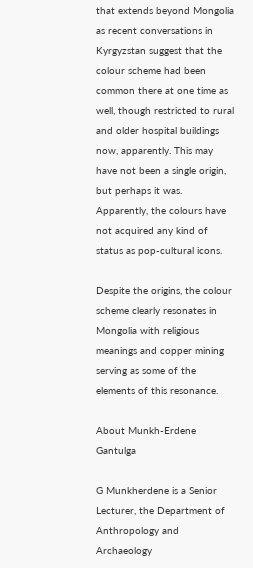that extends beyond Mongolia as recent conversations in Kyrgyzstan suggest that the colour scheme had been common there at one time as well, though restricted to rural and older hospital buildings now, apparently. This may have not been a single origin, but perhaps it was. Apparently, the colours have not acquired any kind of status as pop-cultural icons.

Despite the origins, the colour scheme clearly resonates in Mongolia with religious meanings and copper mining serving as some of the elements of this resonance.

About Munkh-Erdene Gantulga

G Munkherdene is a Senior Lecturer, the Department of Anthropology and Archaeology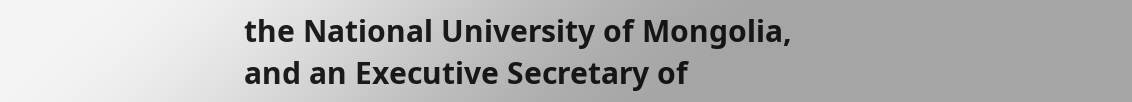the National University of Mongolia, and an Executive Secretary of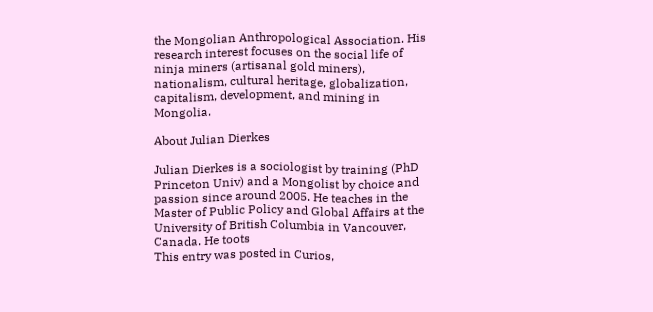the Mongolian Anthropological Association. His research interest focuses on the social life of ninja miners (artisanal gold miners), nationalism, cultural heritage, globalization, capitalism, development, and mining in Mongolia.

About Julian Dierkes

Julian Dierkes is a sociologist by training (PhD Princeton Univ) and a Mongolist by choice and passion since around 2005. He teaches in the Master of Public Policy and Global Affairs at the University of British Columbia in Vancouver, Canada. He toots
This entry was posted in Curios,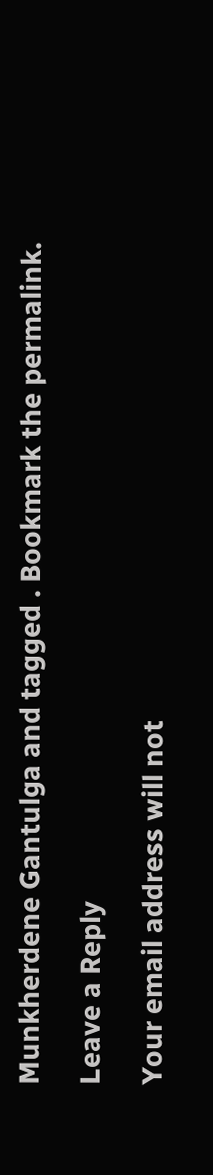Munkherdene Gantulga and tagged . Bookmark the permalink.

Leave a Reply

Your email address will not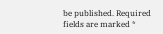be published. Required fields are marked *